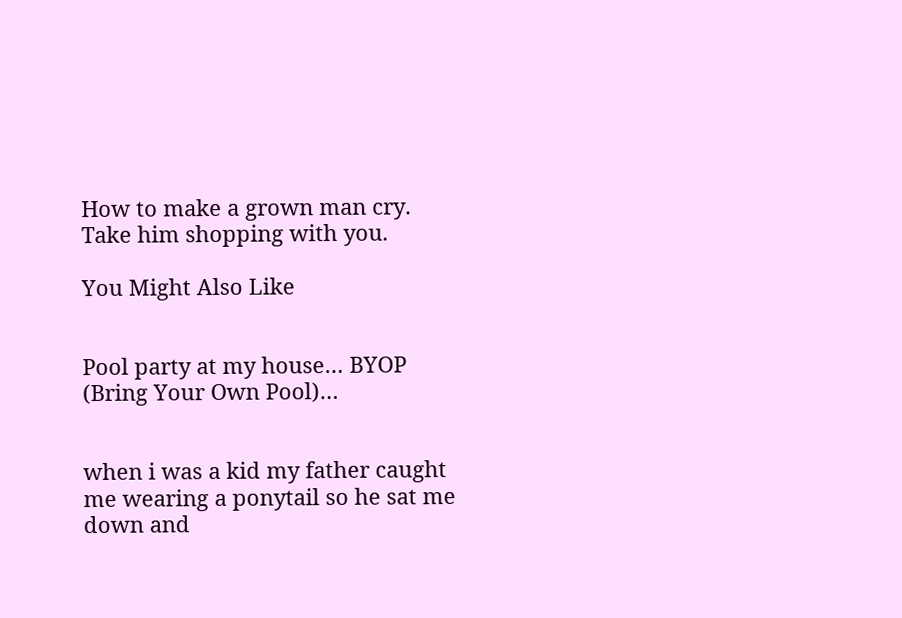How to make a grown man cry.
Take him shopping with you.

You Might Also Like


Pool party at my house… BYOP (Bring Your Own Pool)…


when i was a kid my father caught me wearing a ponytail so he sat me down and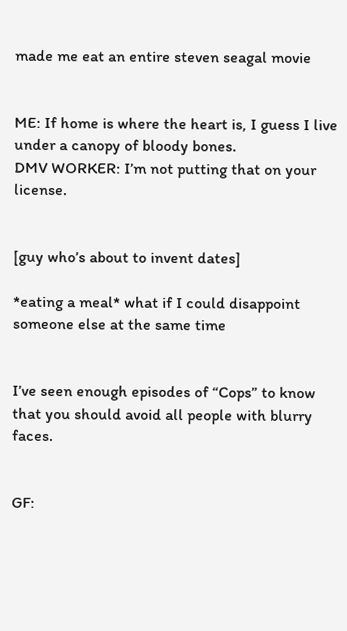made me eat an entire steven seagal movie


ME: If home is where the heart is, I guess I live under a canopy of bloody bones.
DMV WORKER: I’m not putting that on your license.


[guy who’s about to invent dates]

*eating a meal* what if I could disappoint someone else at the same time


I’ve seen enough episodes of “Cops” to know that you should avoid all people with blurry faces.


GF: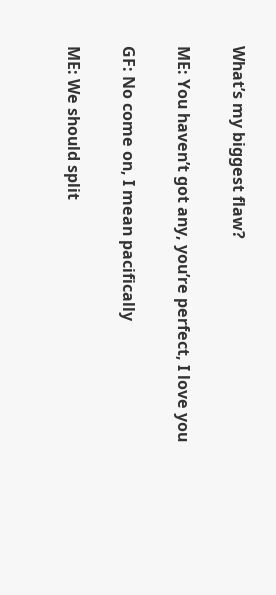What’s my biggest flaw?

ME: You haven’t got any, you’re perfect, I love you

GF: No come on, I mean pacifically

ME: We should split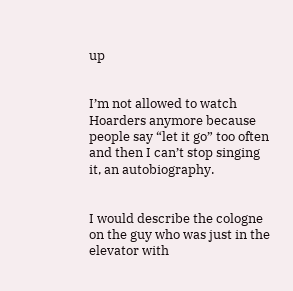up


I’m not allowed to watch Hoarders anymore because people say “let it go” too often and then I can’t stop singing it, an autobiography.


I would describe the cologne on the guy who was just in the elevator with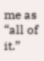me as “all of it.”